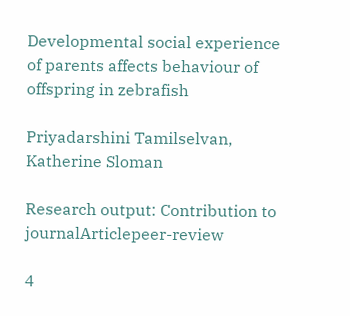Developmental social experience of parents affects behaviour of offspring in zebrafish

Priyadarshini Tamilselvan, Katherine Sloman

Research output: Contribution to journalArticlepeer-review

4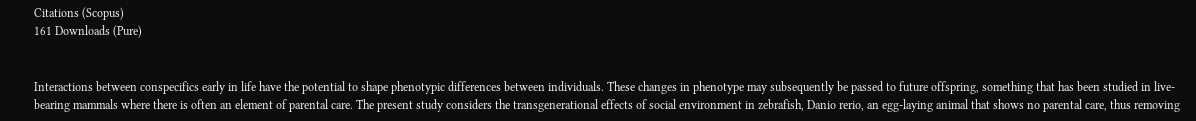Citations (Scopus)
161 Downloads (Pure)


Interactions between conspecifics early in life have the potential to shape phenotypic differences between individuals. These changes in phenotype may subsequently be passed to future offspring, something that has been studied in live-bearing mammals where there is often an element of parental care. The present study considers the transgenerational effects of social environment in zebrafish, Danio rerio, an egg-laying animal that shows no parental care, thus removing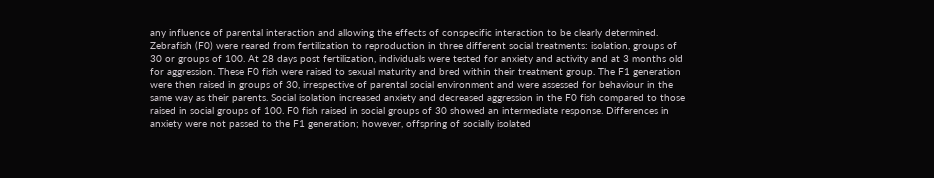any influence of parental interaction and allowing the effects of conspecific interaction to be clearly determined. Zebrafish (F0) were reared from fertilization to reproduction in three different social treatments: isolation, groups of 30 or groups of 100. At 28 days post fertilization, individuals were tested for anxiety and activity and at 3 months old for aggression. These F0 fish were raised to sexual maturity and bred within their treatment group. The F1 generation were then raised in groups of 30, irrespective of parental social environment and were assessed for behaviour in the same way as their parents. Social isolation increased anxiety and decreased aggression in the F0 fish compared to those raised in social groups of 100. F0 fish raised in social groups of 30 showed an intermediate response. Differences in anxiety were not passed to the F1 generation; however, offspring of socially isolated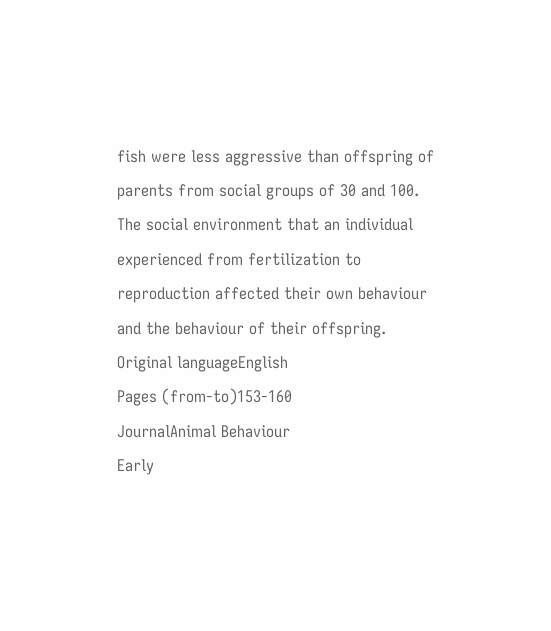fish were less aggressive than offspring of parents from social groups of 30 and 100. The social environment that an individual experienced from fertilization to reproduction affected their own behaviour and the behaviour of their offspring.
Original languageEnglish
Pages (from-to)153-160
JournalAnimal Behaviour
Early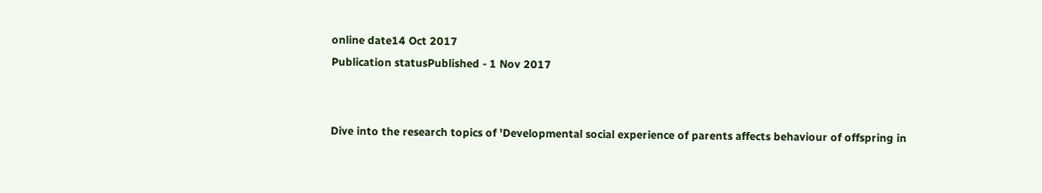online date14 Oct 2017
Publication statusPublished - 1 Nov 2017


Dive into the research topics of 'Developmental social experience of parents affects behaviour of offspring in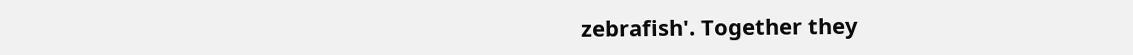zebrafish'. Together they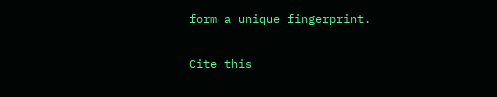form a unique fingerprint.

Cite this